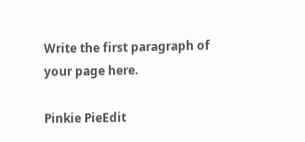Write the first paragraph of your page here.

Pinkie PieEdit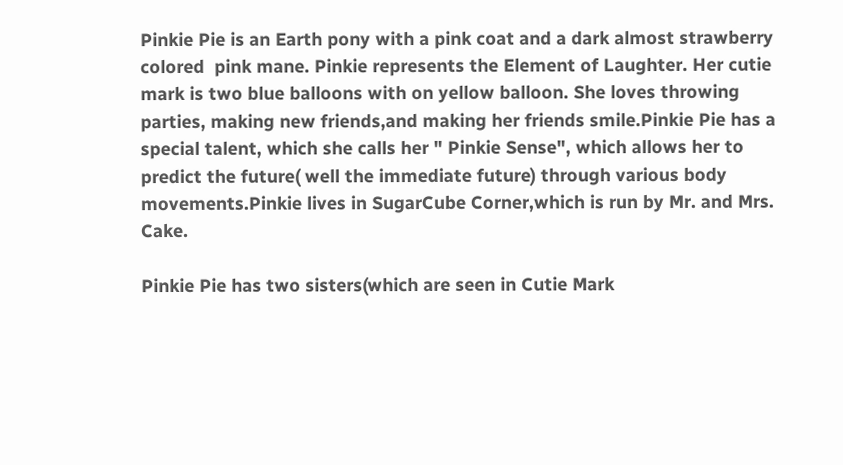Pinkie Pie is an Earth pony with a pink coat and a dark almost strawberry colored  pink mane. Pinkie represents the Element of Laughter. Her cutie mark is two blue balloons with on yellow balloon. She loves throwing parties, making new friends,and making her friends smile.Pinkie Pie has a special talent, which she calls her " Pinkie Sense", which allows her to predict the future( well the immediate future) through various body movements.Pinkie lives in SugarCube Corner,which is run by Mr. and Mrs. Cake.

Pinkie Pie has two sisters(which are seen in Cutie Mark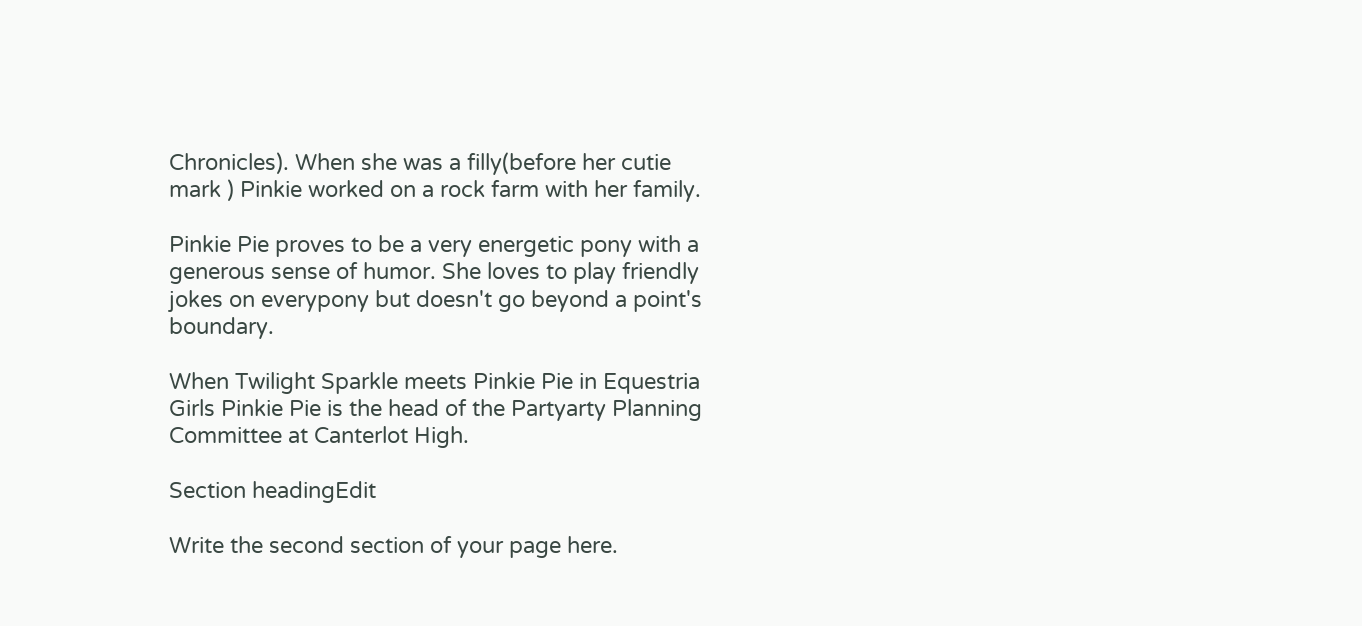Chronicles). When she was a filly(before her cutie mark ) Pinkie worked on a rock farm with her family.

Pinkie Pie proves to be a very energetic pony with a generous sense of humor. She loves to play friendly jokes on everypony but doesn't go beyond a point's boundary.

When Twilight Sparkle meets Pinkie Pie in Equestria Girls Pinkie Pie is the head of the Partyarty Planning Committee at Canterlot High.

Section headingEdit

Write the second section of your page here.